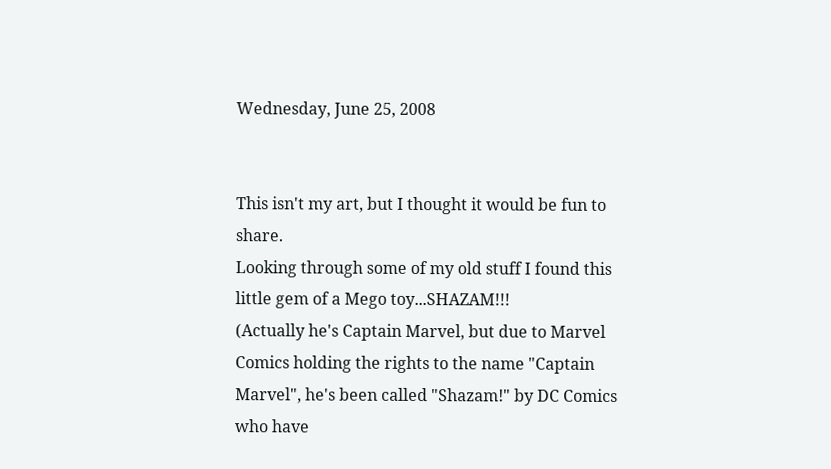Wednesday, June 25, 2008


This isn't my art, but I thought it would be fun to share.
Looking through some of my old stuff I found this little gem of a Mego toy...SHAZAM!!!
(Actually he's Captain Marvel, but due to Marvel Comics holding the rights to the name "Captain Marvel", he's been called "Shazam!" by DC Comics who have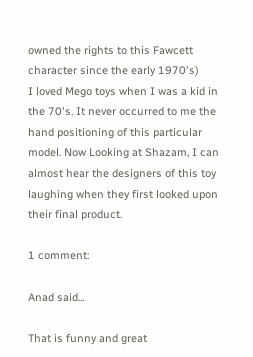owned the rights to this Fawcett character since the early 1970's)
I loved Mego toys when I was a kid in the 70's. It never occurred to me the hand positioning of this particular model. Now Looking at Shazam, I can almost hear the designers of this toy laughing when they first looked upon their final product.

1 comment:

Anad said...

That is funny and great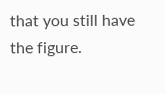that you still have the figure.